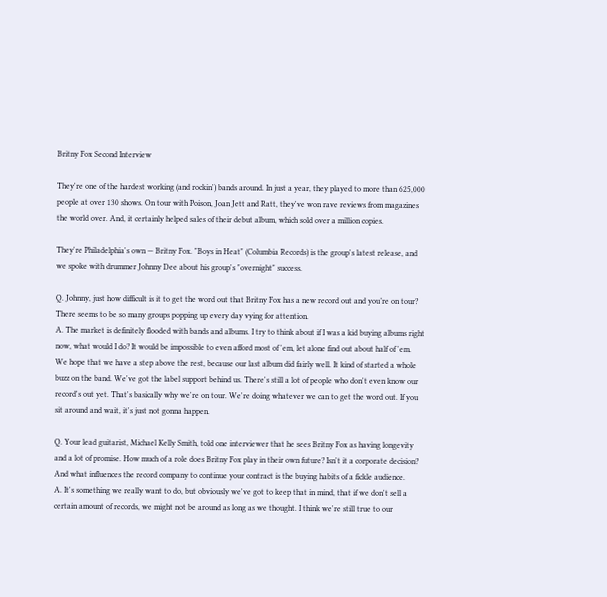Britny Fox Second Interview

They're one of the hardest working (and rockin') bands around. In just a year, they played to more than 625,000 people at over 130 shows. On tour with Poison, Joan Jett and Ratt, they've won rave reviews from magazines the world over. And, it certainly helped sales of their debut album, which sold over a million copies.

They're Philadelphia's own — Britny Fox. "Boys in Heat" (Columbia Records) is the group's latest release, and we spoke with drummer Johnny Dee about his group's "overnight" success.

Q. Johnny, just how difficult is it to get the word out that Britny Fox has a new record out and you’re on tour? There seems to be so many groups popping up every day vying for attention.
A. The market is definitely flooded with bands and albums. I try to think about if I was a kid buying albums right now, what would I do? It would be impossible to even afford most of 'em, let alone find out about half of 'em. We hope that we have a step above the rest, because our last album did fairly well. It kind of started a whole buzz on the band. We've got the label support behind us. There's still a lot of people who don't even know our record's out yet. That's basically why we're on tour. We're doing whatever we can to get the word out. If you sit around and wait, it's just not gonna happen.

Q. Your lead guitarist, Michael Kelly Smith, told one interviewer that he sees Britny Fox as having longevity and a lot of promise. How much of a role does Britny Fox play in their own future? Isn't it a corporate decision? And what influences the record company to continue your contract is the buying habits of a fickle audience.
A. It's something we really want to do, but obviously we've got to keep that in mind, that if we don't sell a certain amount of records, we might not be around as long as we thought. I think we're still true to our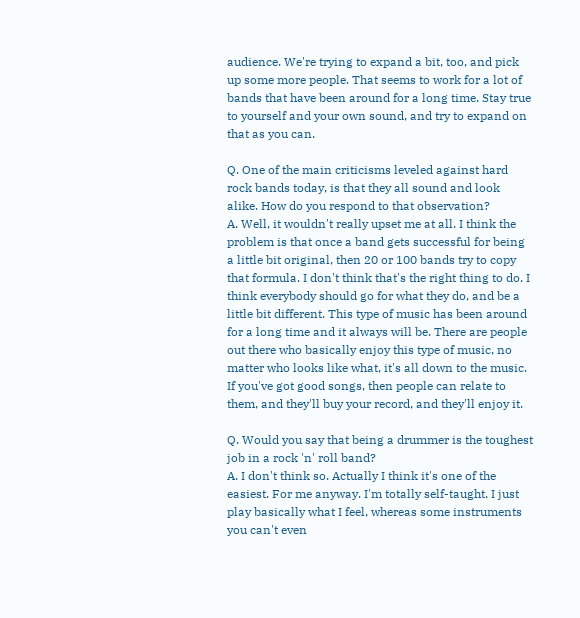audience. We're trying to expand a bit, too, and pick up some more people. That seems to work for a lot of bands that have been around for a long time. Stay true to yourself and your own sound, and try to expand on that as you can.

Q. One of the main criticisms leveled against hard rock bands today, is that they all sound and look alike. How do you respond to that observation?
A. Well, it wouldn't really upset me at all. I think the problem is that once a band gets successful for being a little bit original, then 20 or 100 bands try to copy that formula. I don't think that's the right thing to do. I think everybody should go for what they do, and be a little bit different. This type of music has been around for a long time and it always will be. There are people out there who basically enjoy this type of music, no matter who looks like what, it's all down to the music. If you've got good songs, then people can relate to them, and they'll buy your record, and they'll enjoy it.

Q. Would you say that being a drummer is the toughest job in a rock 'n' roll band?
A. I don't think so. Actually I think it's one of the easiest. For me anyway. I'm totally self-taught. I just play basically what I feel, whereas some instruments you can't even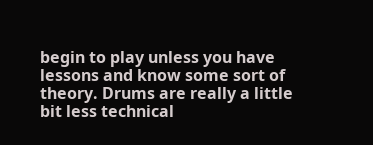begin to play unless you have lessons and know some sort of theory. Drums are really a little bit less technical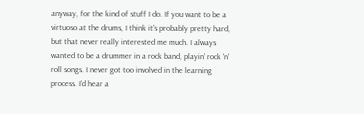anyway, for the kind of stuff I do. If you want to be a virtuoso at the drums, I think it's probably pretty hard, but that never really interested me much. I always wanted to be a drummer in a rock band, playin' rock 'n' roll songs. I never got too involved in the learning process. I'd hear a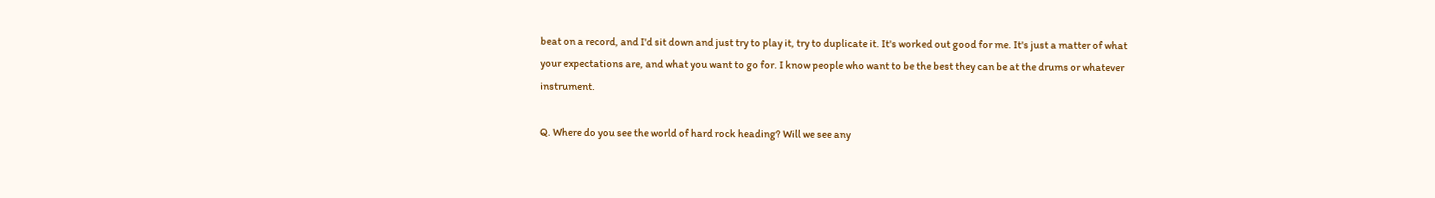beat on a record, and I'd sit down and just try to play it, try to duplicate it. It's worked out good for me. It's just a matter of what your expectations are, and what you want to go for. I know people who want to be the best they can be at the drums or whatever instrument.

Q. Where do you see the world of hard rock heading? Will we see any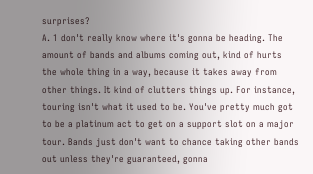surprises?
A. 1 don't really know where it's gonna be heading. The amount of bands and albums coming out, kind of hurts the whole thing in a way, because it takes away from other things. It kind of clutters things up. For instance, touring isn't what it used to be. You've pretty much got to be a platinum act to get on a support slot on a major tour. Bands just don't want to chance taking other bands out unless they're guaranteed, gonna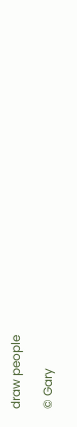draw people

© Gary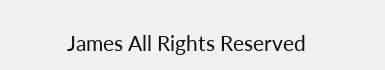James All Rights Reserved